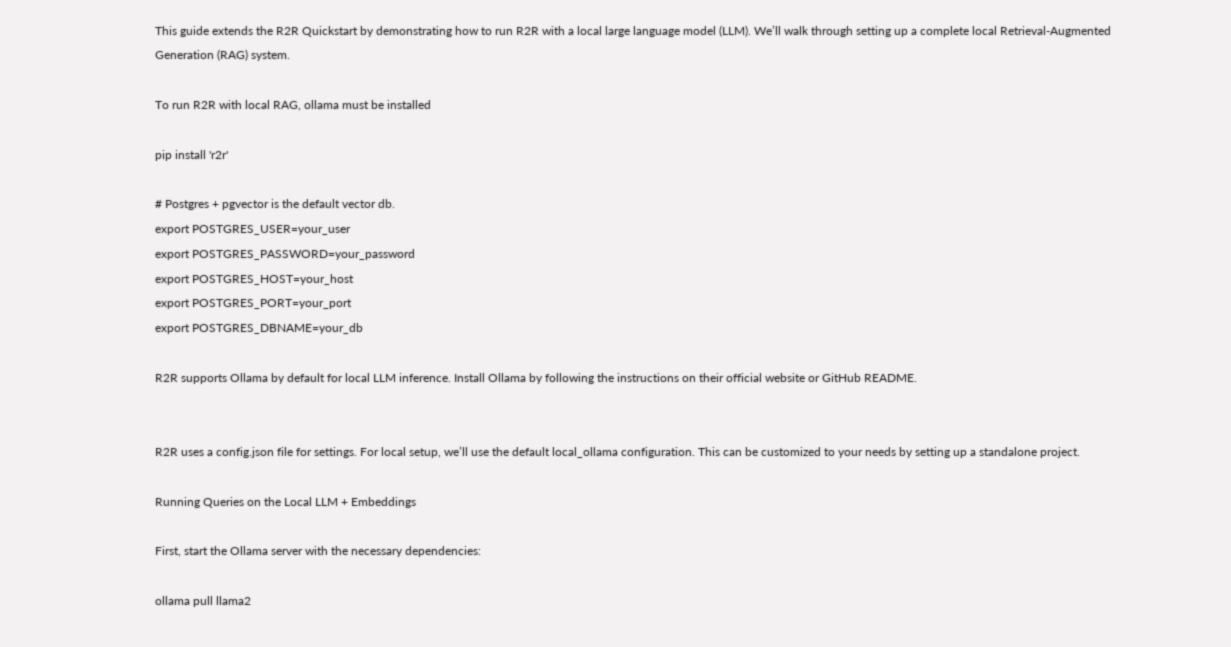This guide extends the R2R Quickstart by demonstrating how to run R2R with a local large language model (LLM). We’ll walk through setting up a complete local Retrieval-Augmented Generation (RAG) system.

To run R2R with local RAG, ollama must be installed

pip install 'r2r'

# Postgres + pgvector is the default vector db.
export POSTGRES_USER=your_user
export POSTGRES_PASSWORD=your_password
export POSTGRES_HOST=your_host
export POSTGRES_PORT=your_port
export POSTGRES_DBNAME=your_db

R2R supports Ollama by default for local LLM inference. Install Ollama by following the instructions on their official website or GitHub README.


R2R uses a config.json file for settings. For local setup, we’ll use the default local_ollama configuration. This can be customized to your needs by setting up a standalone project.

Running Queries on the Local LLM + Embeddings

First, start the Ollama server with the necessary dependencies:

ollama pull llama2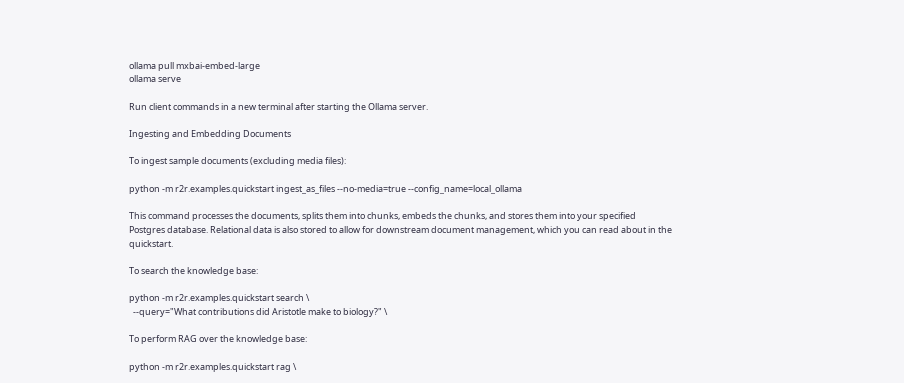ollama pull mxbai-embed-large
ollama serve

Run client commands in a new terminal after starting the Ollama server.

Ingesting and Embedding Documents

To ingest sample documents (excluding media files):

python -m r2r.examples.quickstart ingest_as_files --no-media=true --config_name=local_ollama

This command processes the documents, splits them into chunks, embeds the chunks, and stores them into your specified Postgres database. Relational data is also stored to allow for downstream document management, which you can read about in the quickstart.

To search the knowledge base:

python -m r2r.examples.quickstart search \
  --query="What contributions did Aristotle make to biology?" \

To perform RAG over the knowledge base:

python -m r2r.examples.quickstart rag \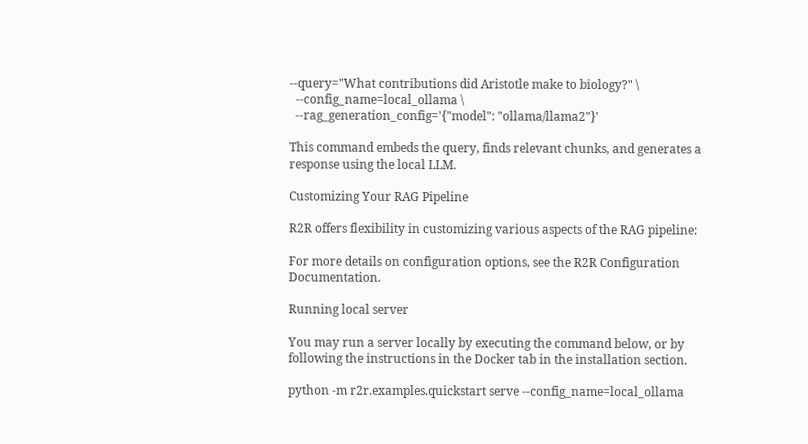--query="What contributions did Aristotle make to biology?" \
  --config_name=local_ollama \
  --rag_generation_config='{"model": "ollama/llama2"}'

This command embeds the query, finds relevant chunks, and generates a response using the local LLM.

Customizing Your RAG Pipeline

R2R offers flexibility in customizing various aspects of the RAG pipeline:

For more details on configuration options, see the R2R Configuration Documentation.

Running local server

You may run a server locally by executing the command below, or by following the instructions in the Docker tab in the installation section.

python -m r2r.examples.quickstart serve --config_name=local_ollama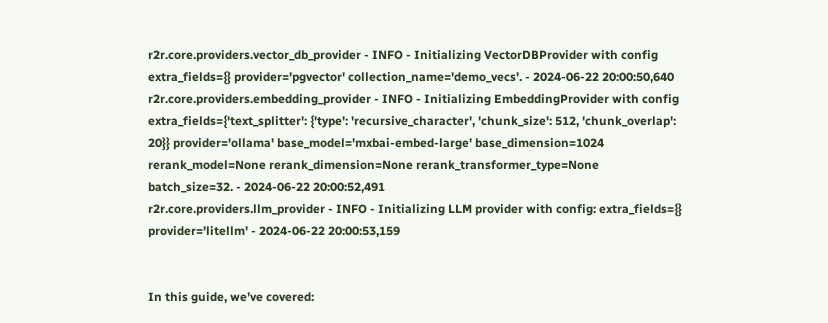r2r.core.providers.vector_db_provider - INFO - Initializing VectorDBProvider with config extra_fields={} provider='pgvector' collection_name='demo_vecs'. - 2024-06-22 20:00:50,640
r2r.core.providers.embedding_provider - INFO - Initializing EmbeddingProvider with config extra_fields={'text_splitter': {'type': 'recursive_character', 'chunk_size': 512, 'chunk_overlap': 20}} provider='ollama' base_model='mxbai-embed-large' base_dimension=1024 rerank_model=None rerank_dimension=None rerank_transformer_type=None batch_size=32. - 2024-06-22 20:00:52,491
r2r.core.providers.llm_provider - INFO - Initializing LLM provider with config: extra_fields={} provider='litellm' - 2024-06-22 20:00:53,159


In this guide, we’ve covered: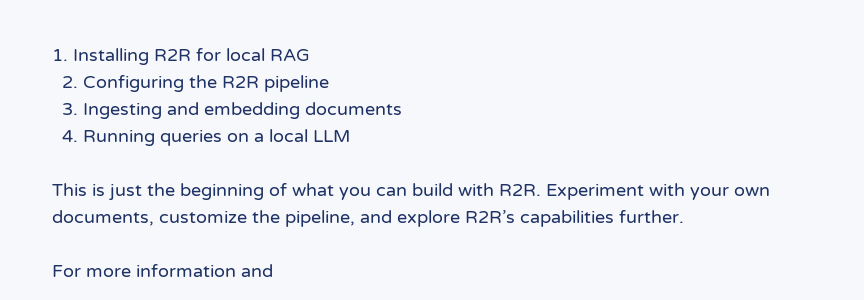1. Installing R2R for local RAG
  2. Configuring the R2R pipeline
  3. Ingesting and embedding documents
  4. Running queries on a local LLM

This is just the beginning of what you can build with R2R. Experiment with your own documents, customize the pipeline, and explore R2R’s capabilities further.

For more information and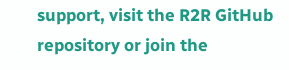support, visit the R2R GitHub repository or join the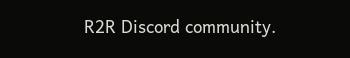R2R Discord community.